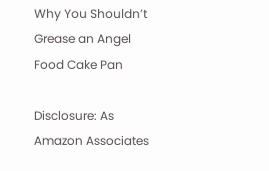Why You Shouldn’t Grease an Angel Food Cake Pan

Disclosure: As Amazon Associates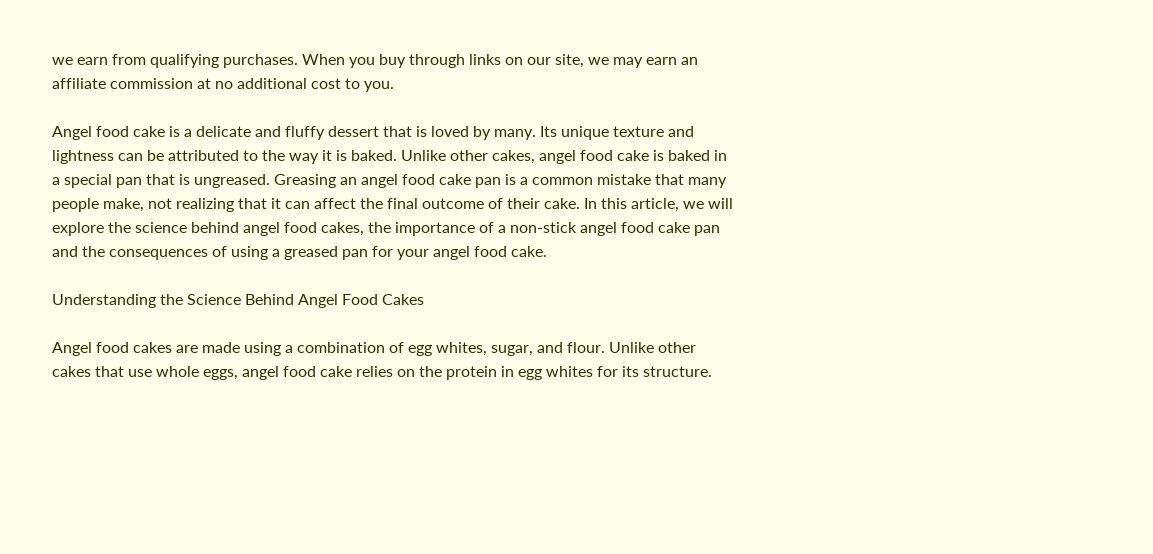we earn from qualifying purchases. When you buy through links on our site, we may earn an affiliate commission at no additional cost to you.

Angel food cake is a delicate and fluffy dessert that is loved by many. Its unique texture and lightness can be attributed to the way it is baked. Unlike other cakes, angel food cake is baked in a special pan that is ungreased. Greasing an angel food cake pan is a common mistake that many people make, not realizing that it can affect the final outcome of their cake. In this article, we will explore the science behind angel food cakes, the importance of a non-stick angel food cake pan and the consequences of using a greased pan for your angel food cake.

Understanding the Science Behind Angel Food Cakes

Angel food cakes are made using a combination of egg whites, sugar, and flour. Unlike other cakes that use whole eggs, angel food cake relies on the protein in egg whites for its structure.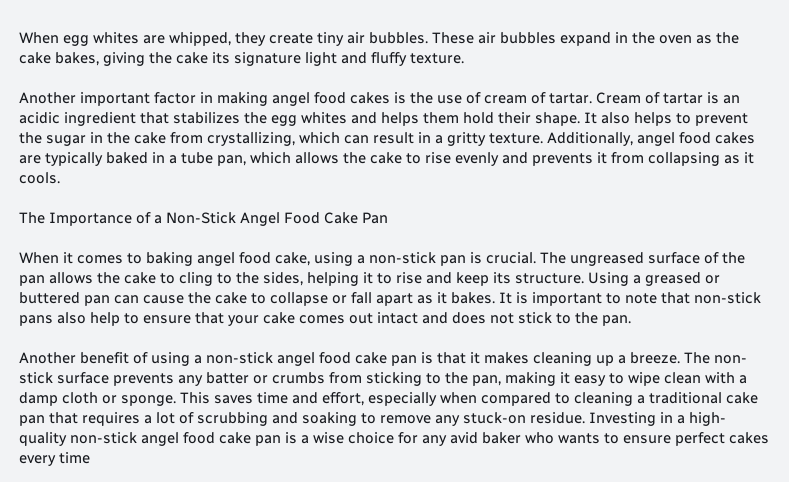When egg whites are whipped, they create tiny air bubbles. These air bubbles expand in the oven as the cake bakes, giving the cake its signature light and fluffy texture.

Another important factor in making angel food cakes is the use of cream of tartar. Cream of tartar is an acidic ingredient that stabilizes the egg whites and helps them hold their shape. It also helps to prevent the sugar in the cake from crystallizing, which can result in a gritty texture. Additionally, angel food cakes are typically baked in a tube pan, which allows the cake to rise evenly and prevents it from collapsing as it cools.

The Importance of a Non-Stick Angel Food Cake Pan

When it comes to baking angel food cake, using a non-stick pan is crucial. The ungreased surface of the pan allows the cake to cling to the sides, helping it to rise and keep its structure. Using a greased or buttered pan can cause the cake to collapse or fall apart as it bakes. It is important to note that non-stick pans also help to ensure that your cake comes out intact and does not stick to the pan.

Another benefit of using a non-stick angel food cake pan is that it makes cleaning up a breeze. The non-stick surface prevents any batter or crumbs from sticking to the pan, making it easy to wipe clean with a damp cloth or sponge. This saves time and effort, especially when compared to cleaning a traditional cake pan that requires a lot of scrubbing and soaking to remove any stuck-on residue. Investing in a high-quality non-stick angel food cake pan is a wise choice for any avid baker who wants to ensure perfect cakes every time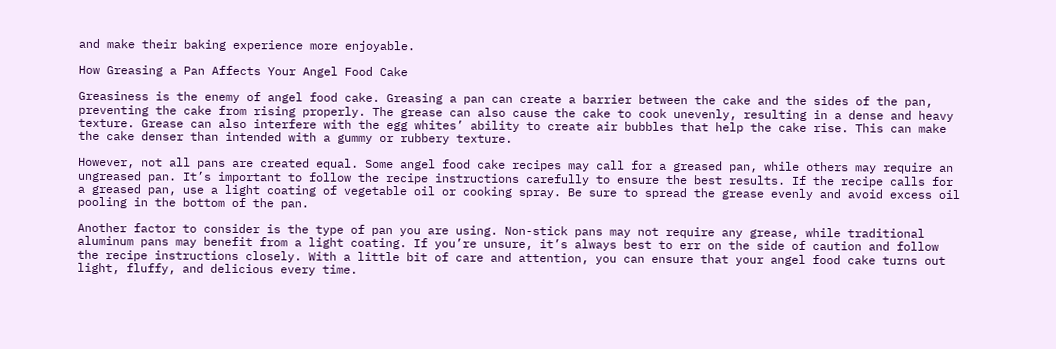and make their baking experience more enjoyable.

How Greasing a Pan Affects Your Angel Food Cake

Greasiness is the enemy of angel food cake. Greasing a pan can create a barrier between the cake and the sides of the pan, preventing the cake from rising properly. The grease can also cause the cake to cook unevenly, resulting in a dense and heavy texture. Grease can also interfere with the egg whites’ ability to create air bubbles that help the cake rise. This can make the cake denser than intended with a gummy or rubbery texture.

However, not all pans are created equal. Some angel food cake recipes may call for a greased pan, while others may require an ungreased pan. It’s important to follow the recipe instructions carefully to ensure the best results. If the recipe calls for a greased pan, use a light coating of vegetable oil or cooking spray. Be sure to spread the grease evenly and avoid excess oil pooling in the bottom of the pan.

Another factor to consider is the type of pan you are using. Non-stick pans may not require any grease, while traditional aluminum pans may benefit from a light coating. If you’re unsure, it’s always best to err on the side of caution and follow the recipe instructions closely. With a little bit of care and attention, you can ensure that your angel food cake turns out light, fluffy, and delicious every time.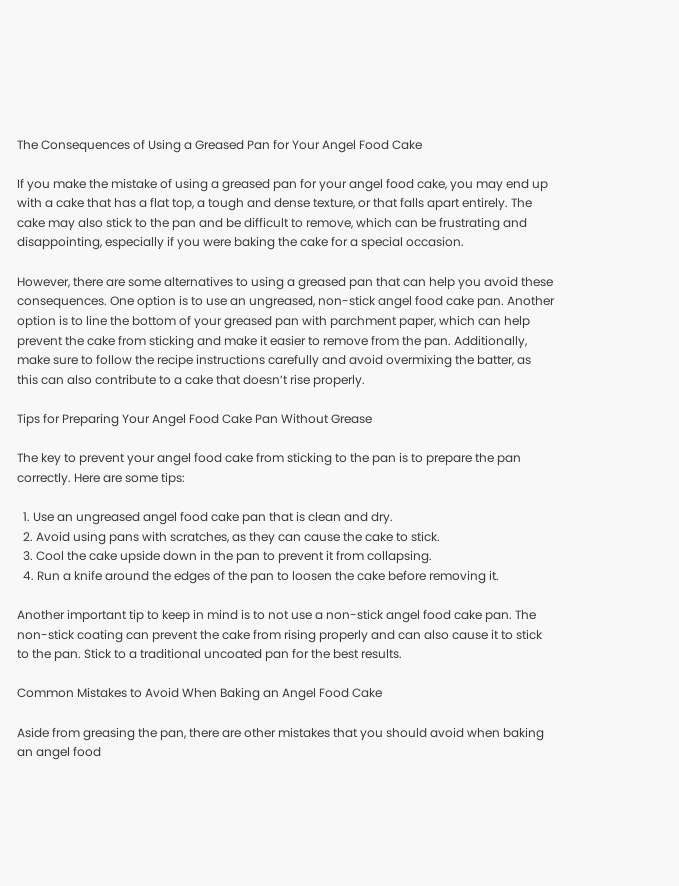The Consequences of Using a Greased Pan for Your Angel Food Cake

If you make the mistake of using a greased pan for your angel food cake, you may end up with a cake that has a flat top, a tough and dense texture, or that falls apart entirely. The cake may also stick to the pan and be difficult to remove, which can be frustrating and disappointing, especially if you were baking the cake for a special occasion.

However, there are some alternatives to using a greased pan that can help you avoid these consequences. One option is to use an ungreased, non-stick angel food cake pan. Another option is to line the bottom of your greased pan with parchment paper, which can help prevent the cake from sticking and make it easier to remove from the pan. Additionally, make sure to follow the recipe instructions carefully and avoid overmixing the batter, as this can also contribute to a cake that doesn’t rise properly.

Tips for Preparing Your Angel Food Cake Pan Without Grease

The key to prevent your angel food cake from sticking to the pan is to prepare the pan correctly. Here are some tips:

  1. Use an ungreased angel food cake pan that is clean and dry.
  2. Avoid using pans with scratches, as they can cause the cake to stick.
  3. Cool the cake upside down in the pan to prevent it from collapsing.
  4. Run a knife around the edges of the pan to loosen the cake before removing it.

Another important tip to keep in mind is to not use a non-stick angel food cake pan. The non-stick coating can prevent the cake from rising properly and can also cause it to stick to the pan. Stick to a traditional uncoated pan for the best results.

Common Mistakes to Avoid When Baking an Angel Food Cake

Aside from greasing the pan, there are other mistakes that you should avoid when baking an angel food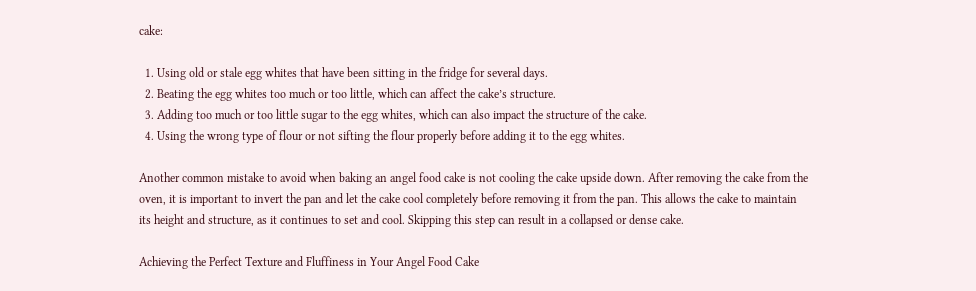cake:

  1. Using old or stale egg whites that have been sitting in the fridge for several days.
  2. Beating the egg whites too much or too little, which can affect the cake’s structure.
  3. Adding too much or too little sugar to the egg whites, which can also impact the structure of the cake.
  4. Using the wrong type of flour or not sifting the flour properly before adding it to the egg whites.

Another common mistake to avoid when baking an angel food cake is not cooling the cake upside down. After removing the cake from the oven, it is important to invert the pan and let the cake cool completely before removing it from the pan. This allows the cake to maintain its height and structure, as it continues to set and cool. Skipping this step can result in a collapsed or dense cake.

Achieving the Perfect Texture and Fluffiness in Your Angel Food Cake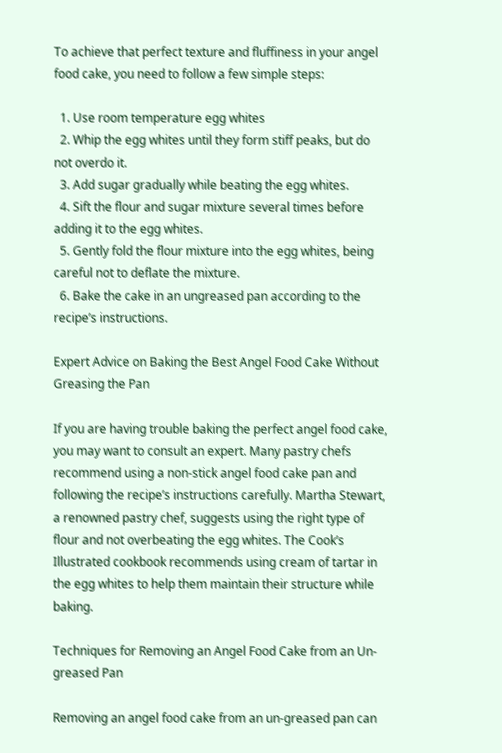To achieve that perfect texture and fluffiness in your angel food cake, you need to follow a few simple steps:

  1. Use room temperature egg whites
  2. Whip the egg whites until they form stiff peaks, but do not overdo it.
  3. Add sugar gradually while beating the egg whites.
  4. Sift the flour and sugar mixture several times before adding it to the egg whites.
  5. Gently fold the flour mixture into the egg whites, being careful not to deflate the mixture.
  6. Bake the cake in an ungreased pan according to the recipe’s instructions.

Expert Advice on Baking the Best Angel Food Cake Without Greasing the Pan

If you are having trouble baking the perfect angel food cake, you may want to consult an expert. Many pastry chefs recommend using a non-stick angel food cake pan and following the recipe’s instructions carefully. Martha Stewart, a renowned pastry chef, suggests using the right type of flour and not overbeating the egg whites. The Cook’s Illustrated cookbook recommends using cream of tartar in the egg whites to help them maintain their structure while baking.

Techniques for Removing an Angel Food Cake from an Un-greased Pan

Removing an angel food cake from an un-greased pan can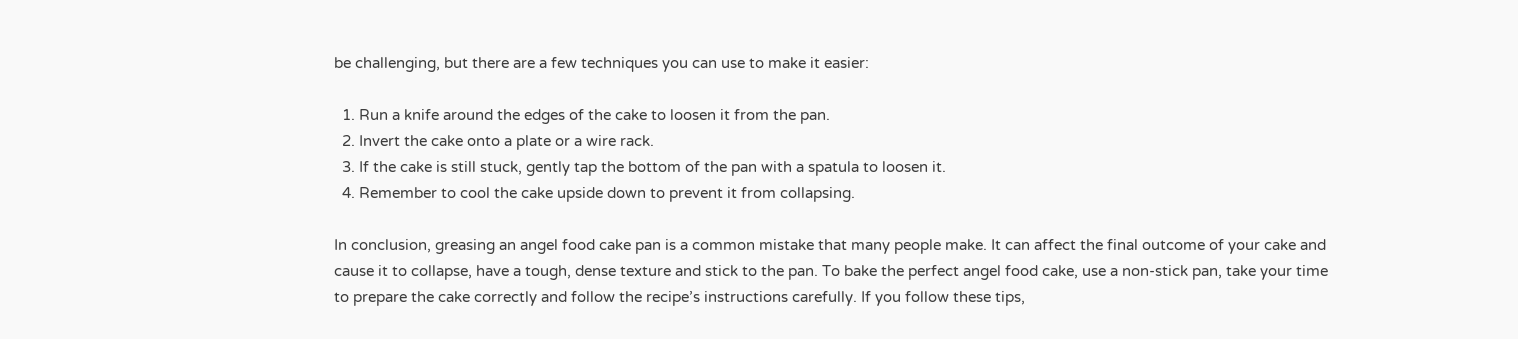be challenging, but there are a few techniques you can use to make it easier:

  1. Run a knife around the edges of the cake to loosen it from the pan.
  2. Invert the cake onto a plate or a wire rack.
  3. If the cake is still stuck, gently tap the bottom of the pan with a spatula to loosen it.
  4. Remember to cool the cake upside down to prevent it from collapsing.

In conclusion, greasing an angel food cake pan is a common mistake that many people make. It can affect the final outcome of your cake and cause it to collapse, have a tough, dense texture and stick to the pan. To bake the perfect angel food cake, use a non-stick pan, take your time to prepare the cake correctly and follow the recipe’s instructions carefully. If you follow these tips,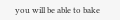you will be able to bake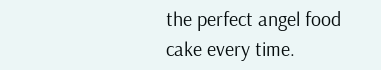the perfect angel food cake every time.